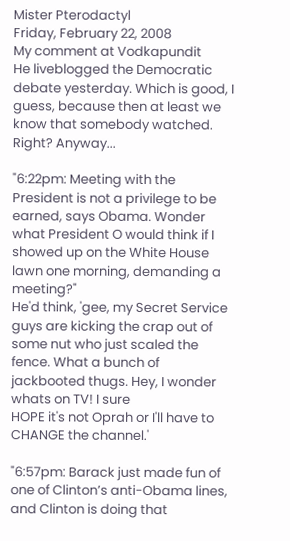Mister Pterodactyl
Friday, February 22, 2008
My comment at Vodkapundit
He liveblogged the Democratic debate yesterday. Which is good, I guess, because then at least we know that somebody watched. Right? Anyway...

"6:22pm: Meeting with the President is not a privilege to be earned, says Obama. Wonder what President O would think if I showed up on the White House lawn one morning, demanding a meeting?"
He'd think, 'gee, my Secret Service guys are kicking the crap out of some nut who just scaled the fence. What a bunch of jackbooted thugs. Hey, I wonder whats on TV! I sure
HOPE it's not Oprah or I'll have to CHANGE the channel.'

"6:57pm: Barack just made fun of one of Clinton’s anti-Obama lines, and Clinton is doing that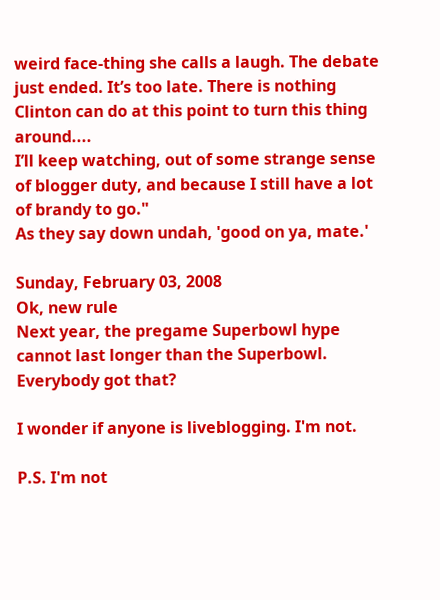weird face-thing she calls a laugh. The debate just ended. It’s too late. There is nothing Clinton can do at this point to turn this thing around....
I’ll keep watching, out of some strange sense of blogger duty, and because I still have a lot of brandy to go."
As they say down undah, 'good on ya, mate.'

Sunday, February 03, 2008
Ok, new rule
Next year, the pregame Superbowl hype cannot last longer than the Superbowl. Everybody got that?

I wonder if anyone is liveblogging. I'm not.

P.S. I'm not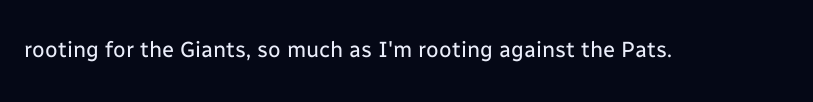rooting for the Giants, so much as I'm rooting against the Pats.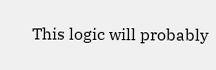This logic will probably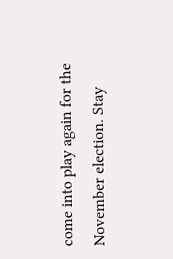come into play again for the November election. Stay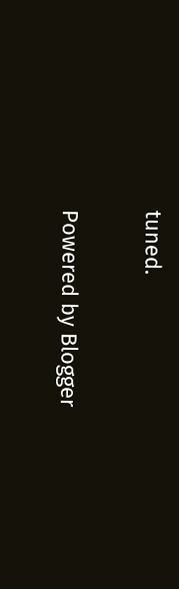tuned.

Powered by Blogger